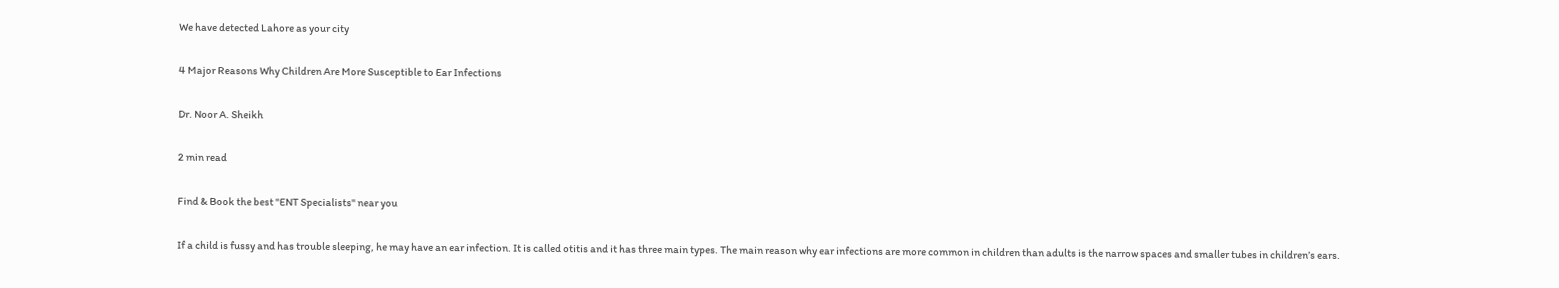We have detected Lahore as your city

4 Major Reasons Why Children Are More Susceptible to Ear Infections

Dr. Noor A. Sheikh

2 min read

Find & Book the best "ENT Specialists" near you

If a child is fussy and has trouble sleeping, he may have an ear infection. It is called otitis and it has three main types. The main reason why ear infections are more common in children than adults is the narrow spaces and smaller tubes in children’s ears.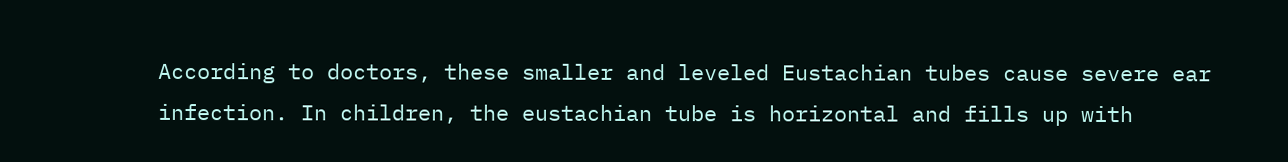According to doctors, these smaller and leveled Eustachian tubes cause severe ear infection. In children, the eustachian tube is horizontal and fills up with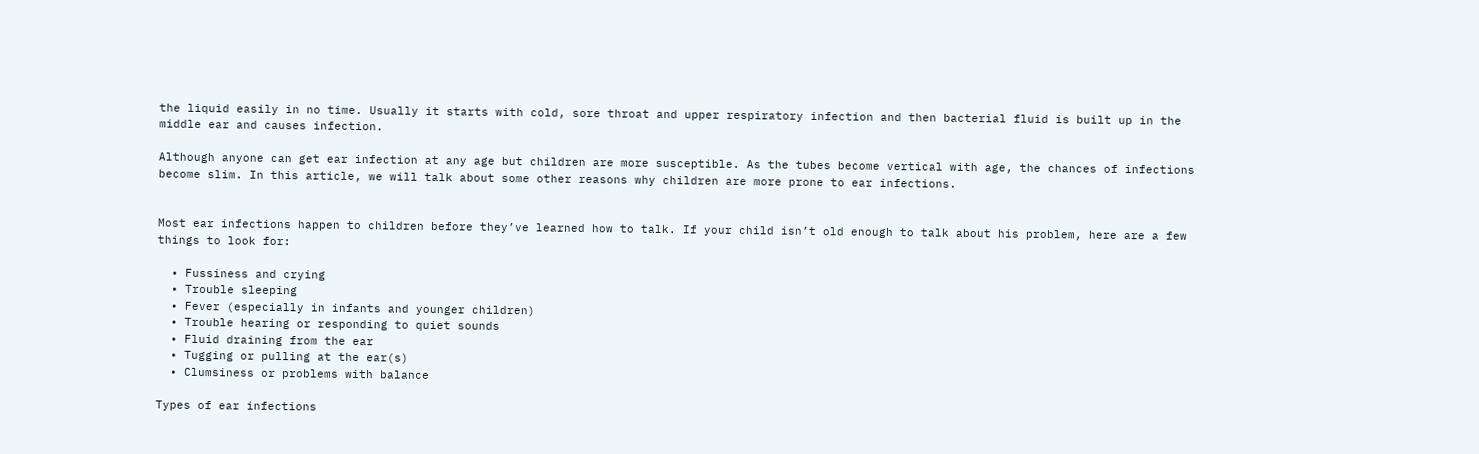the liquid easily in no time. Usually it starts with cold, sore throat and upper respiratory infection and then bacterial fluid is built up in the middle ear and causes infection.

Although anyone can get ear infection at any age but children are more susceptible. As the tubes become vertical with age, the chances of infections become slim. In this article, we will talk about some other reasons why children are more prone to ear infections.


Most ear infections happen to children before they’ve learned how to talk. If your child isn’t old enough to talk about his problem, here are a few things to look for:

  • Fussiness and crying
  • Trouble sleeping
  • Fever (especially in infants and younger children)
  • Trouble hearing or responding to quiet sounds
  • Fluid draining from the ear
  • Tugging or pulling at the ear(s)
  • Clumsiness or problems with balance

Types of ear infections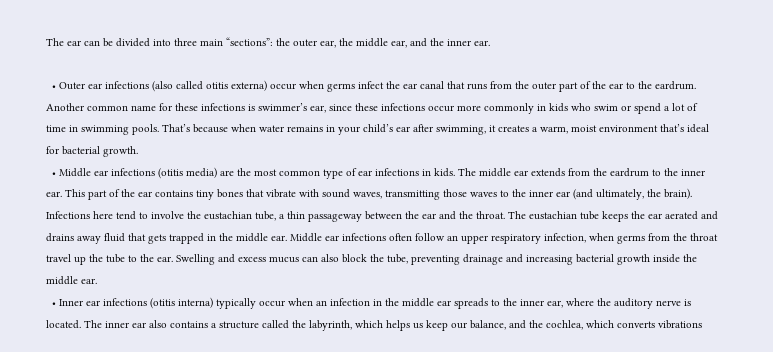The ear can be divided into three main “sections”: the outer ear, the middle ear, and the inner ear.

  • Outer ear infections (also called otitis externa) occur when germs infect the ear canal that runs from the outer part of the ear to the eardrum. Another common name for these infections is swimmer’s ear, since these infections occur more commonly in kids who swim or spend a lot of time in swimming pools. That’s because when water remains in your child’s ear after swimming, it creates a warm, moist environment that’s ideal for bacterial growth.
  • Middle ear infections (otitis media) are the most common type of ear infections in kids. The middle ear extends from the eardrum to the inner ear. This part of the ear contains tiny bones that vibrate with sound waves, transmitting those waves to the inner ear (and ultimately, the brain). Infections here tend to involve the eustachian tube, a thin passageway between the ear and the throat. The eustachian tube keeps the ear aerated and drains away fluid that gets trapped in the middle ear. Middle ear infections often follow an upper respiratory infection, when germs from the throat travel up the tube to the ear. Swelling and excess mucus can also block the tube, preventing drainage and increasing bacterial growth inside the middle ear.
  • Inner ear infections (otitis interna) typically occur when an infection in the middle ear spreads to the inner ear, where the auditory nerve is located. The inner ear also contains a structure called the labyrinth, which helps us keep our balance, and the cochlea, which converts vibrations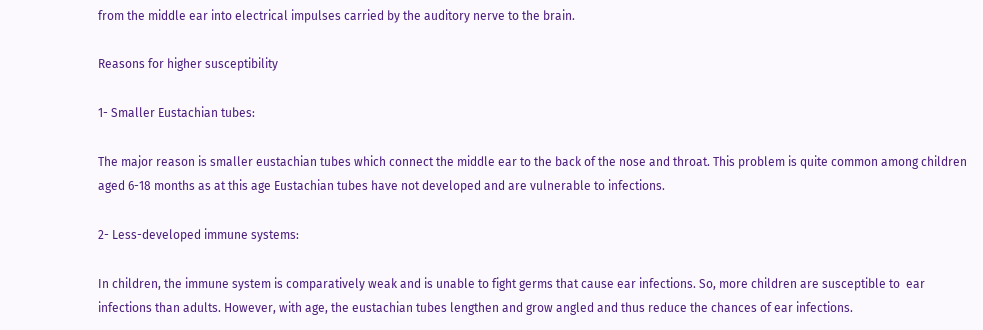from the middle ear into electrical impulses carried by the auditory nerve to the brain.

Reasons for higher susceptibility

1- Smaller Eustachian tubes:

The major reason is smaller eustachian tubes which connect the middle ear to the back of the nose and throat. This problem is quite common among children aged 6-18 months as at this age Eustachian tubes have not developed and are vulnerable to infections.

2- Less-developed immune systems:

In children, the immune system is comparatively weak and is unable to fight germs that cause ear infections. So, more children are susceptible to  ear infections than adults. However, with age, the eustachian tubes lengthen and grow angled and thus reduce the chances of ear infections.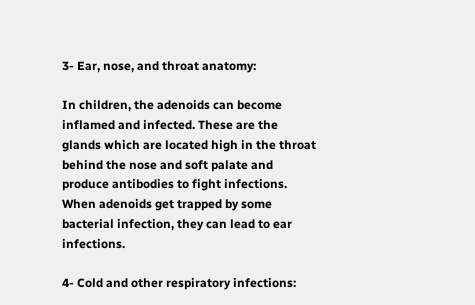3- Ear, nose, and throat anatomy:

In children, the adenoids can become inflamed and infected. These are the glands which are located high in the throat behind the nose and soft palate and produce antibodies to fight infections. When adenoids get trapped by some bacterial infection, they can lead to ear infections.

4- Cold and other respiratory infections: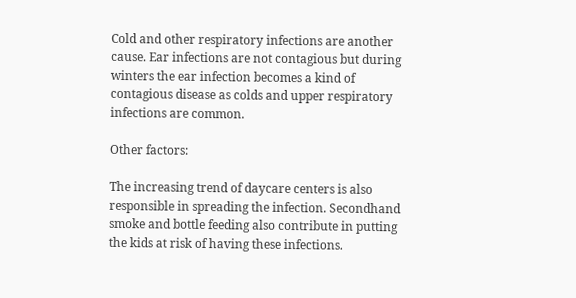Cold and other respiratory infections are another cause. Ear infections are not contagious but during winters the ear infection becomes a kind of contagious disease as colds and upper respiratory infections are common.

Other factors:

The increasing trend of daycare centers is also responsible in spreading the infection. Secondhand smoke and bottle feeding also contribute in putting the kids at risk of having these infections.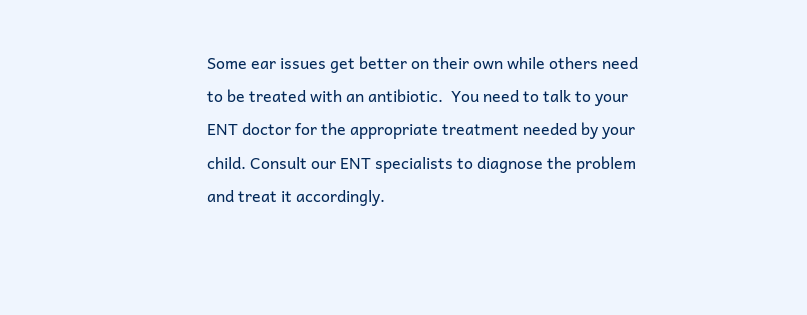Some ear issues get better on their own while others need to be treated with an antibiotic.  You need to talk to your ENT doctor for the appropriate treatment needed by your child. Consult our ENT specialists to diagnose the problem and treat it accordingly.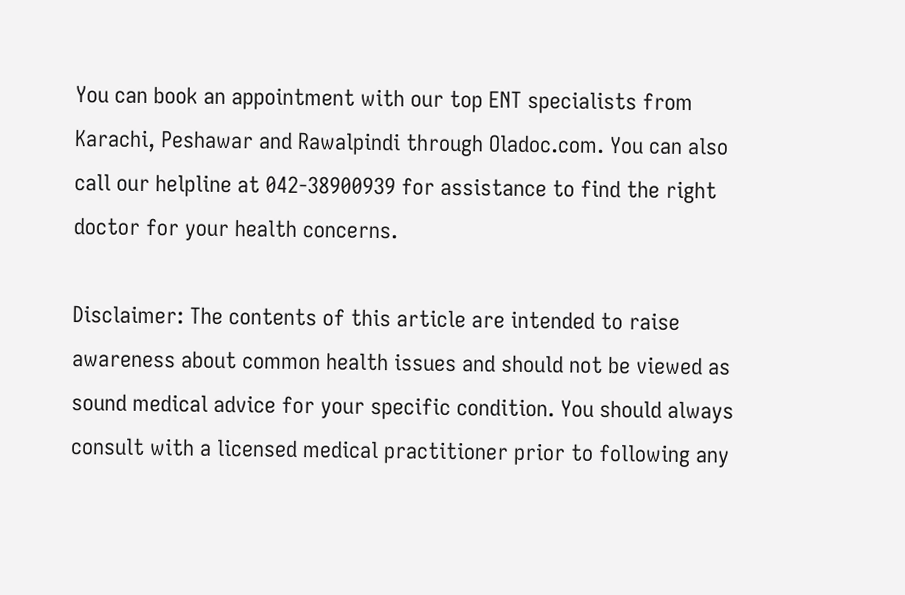You can book an appointment with our top ENT specialists from Karachi, Peshawar and Rawalpindi through Oladoc.com. You can also call our helpline at 042-38900939 for assistance to find the right doctor for your health concerns.

Disclaimer: The contents of this article are intended to raise awareness about common health issues and should not be viewed as sound medical advice for your specific condition. You should always consult with a licensed medical practitioner prior to following any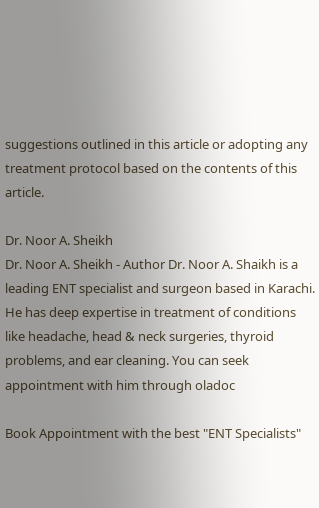suggestions outlined in this article or adopting any treatment protocol based on the contents of this article.

Dr. Noor A. Sheikh
Dr. Noor A. Sheikh - Author Dr. Noor A. Shaikh is a leading ENT specialist and surgeon based in Karachi. He has deep expertise in treatment of conditions like headache, head & neck surgeries, thyroid problems, and ear cleaning. You can seek appointment with him through oladoc

Book Appointment with the best "ENT Specialists"